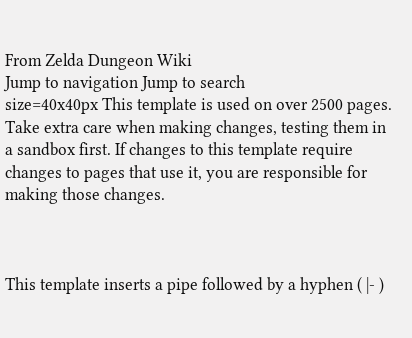From Zelda Dungeon Wiki
Jump to navigation Jump to search
size=40x40px This template is used on over 2500 pages. Take extra care when making changes, testing them in a sandbox first. If changes to this template require changes to pages that use it, you are responsible for making those changes.



This template inserts a pipe followed by a hyphen ( |- )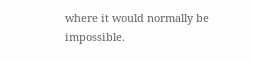where it would normally be impossible.